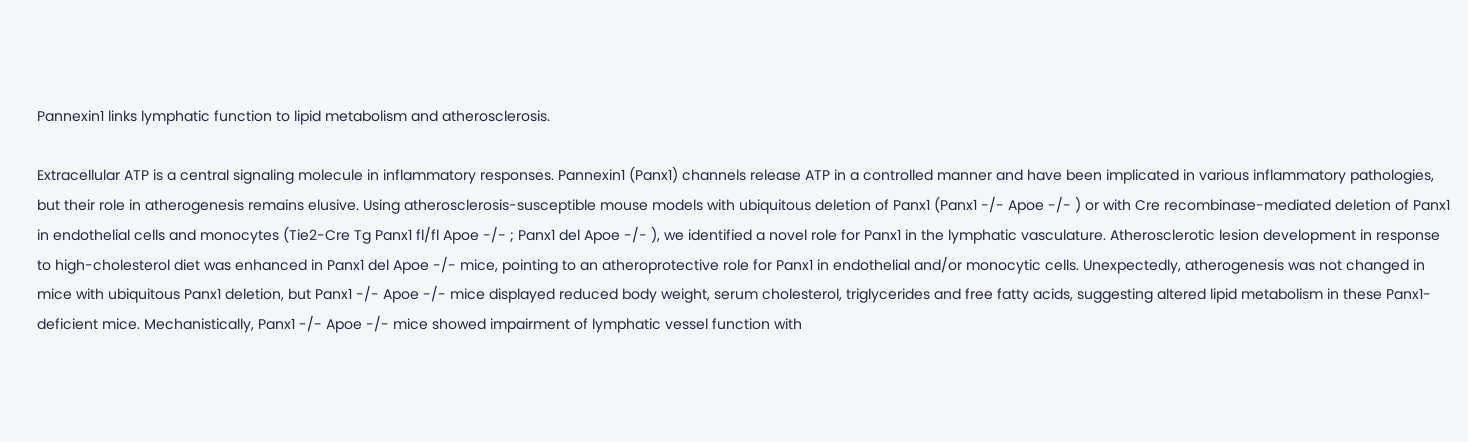Pannexin1 links lymphatic function to lipid metabolism and atherosclerosis.

Extracellular ATP is a central signaling molecule in inflammatory responses. Pannexin1 (Panx1) channels release ATP in a controlled manner and have been implicated in various inflammatory pathologies, but their role in atherogenesis remains elusive. Using atherosclerosis-susceptible mouse models with ubiquitous deletion of Panx1 (Panx1 -/- Apoe -/- ) or with Cre recombinase-mediated deletion of Panx1 in endothelial cells and monocytes (Tie2-Cre Tg Panx1 fl/fl Apoe -/- ; Panx1 del Apoe -/- ), we identified a novel role for Panx1 in the lymphatic vasculature. Atherosclerotic lesion development in response to high-cholesterol diet was enhanced in Panx1 del Apoe -/- mice, pointing to an atheroprotective role for Panx1 in endothelial and/or monocytic cells. Unexpectedly, atherogenesis was not changed in mice with ubiquitous Panx1 deletion, but Panx1 -/- Apoe -/- mice displayed reduced body weight, serum cholesterol, triglycerides and free fatty acids, suggesting altered lipid metabolism in these Panx1-deficient mice. Mechanistically, Panx1 -/- Apoe -/- mice showed impairment of lymphatic vessel function with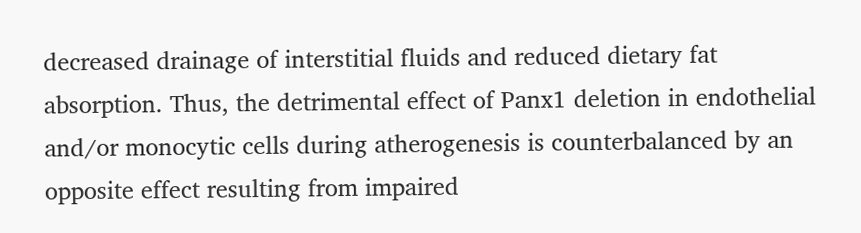decreased drainage of interstitial fluids and reduced dietary fat absorption. Thus, the detrimental effect of Panx1 deletion in endothelial and/or monocytic cells during atherogenesis is counterbalanced by an opposite effect resulting from impaired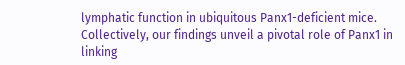lymphatic function in ubiquitous Panx1-deficient mice. Collectively, our findings unveil a pivotal role of Panx1 in linking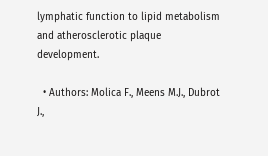lymphatic function to lipid metabolism and atherosclerotic plaque development.

  • Authors: Molica F., Meens M.J., Dubrot J.,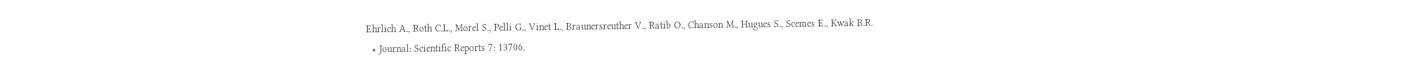Ehrlich A., Roth C.L., Morel S., Pelli G., Vinet L., Braunersreuther V., Ratib O., Chanson M., Hugues S., Scemes E., Kwak B.R.
  • Journal: Scientific Reports 7: 13706.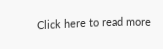Click here to read more